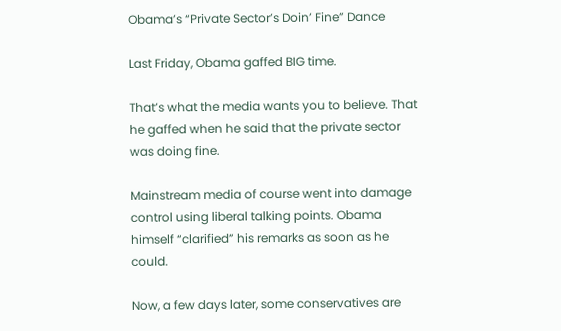Obama’s “Private Sector’s Doin’ Fine” Dance

Last Friday, Obama gaffed BIG time.

That’s what the media wants you to believe. That he gaffed when he said that the private sector was doing fine.

Mainstream media of course went into damage control using liberal talking points. Obama himself “clarified” his remarks as soon as he could.

Now, a few days later, some conservatives are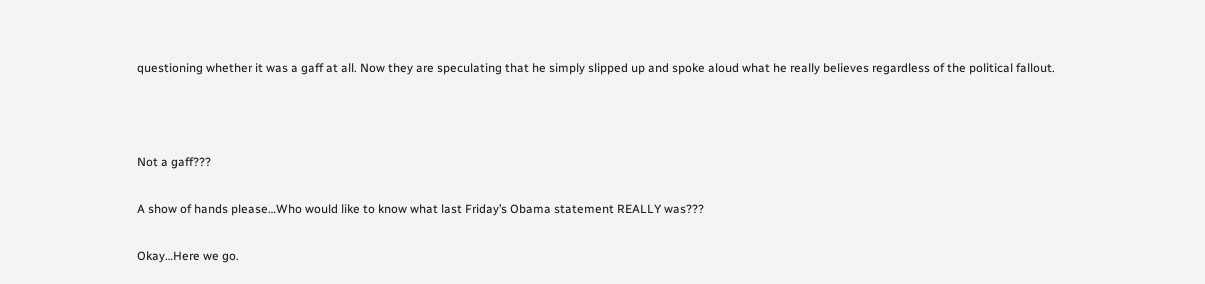questioning whether it was a gaff at all. Now they are speculating that he simply slipped up and spoke aloud what he really believes regardless of the political fallout.



Not a gaff???

A show of hands please…Who would like to know what last Friday’s Obama statement REALLY was???

Okay…Here we go.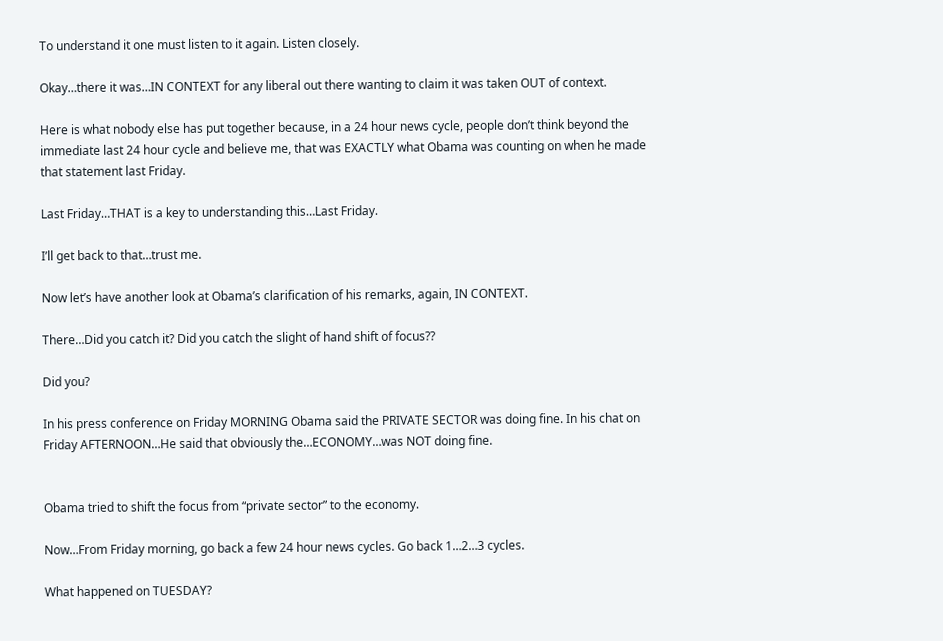To understand it one must listen to it again. Listen closely.

Okay…there it was…IN CONTEXT for any liberal out there wanting to claim it was taken OUT of context.

Here is what nobody else has put together because, in a 24 hour news cycle, people don’t think beyond the immediate last 24 hour cycle and believe me, that was EXACTLY what Obama was counting on when he made that statement last Friday.

Last Friday…THAT is a key to understanding this…Last Friday.

I’ll get back to that…trust me.

Now let’s have another look at Obama’s clarification of his remarks, again, IN CONTEXT.

There…Did you catch it? Did you catch the slight of hand shift of focus??

Did you?

In his press conference on Friday MORNING Obama said the PRIVATE SECTOR was doing fine. In his chat on Friday AFTERNOON…He said that obviously the…ECONOMY…was NOT doing fine.


Obama tried to shift the focus from “private sector” to the economy.

Now…From Friday morning, go back a few 24 hour news cycles. Go back 1…2…3 cycles.

What happened on TUESDAY?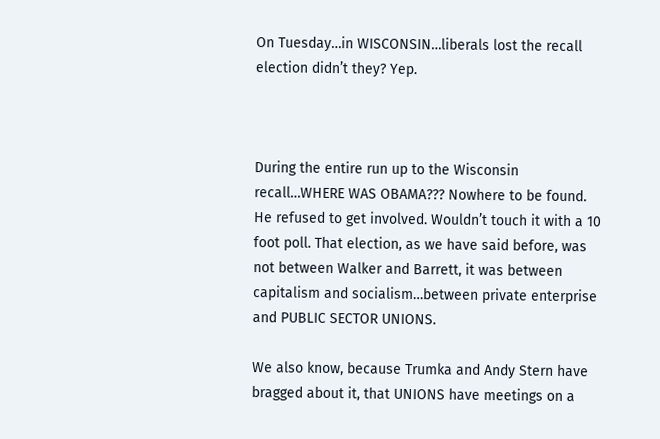On Tuesday…in WISCONSIN…liberals lost the recall election didn’t they? Yep.



During the entire run up to the Wisconsin recall…WHERE WAS OBAMA??? Nowhere to be found. He refused to get involved. Wouldn’t touch it with a 10 foot poll. That election, as we have said before, was not between Walker and Barrett, it was between capitalism and socialism…between private enterprise and PUBLIC SECTOR UNIONS.

We also know, because Trumka and Andy Stern have bragged about it, that UNIONS have meetings on a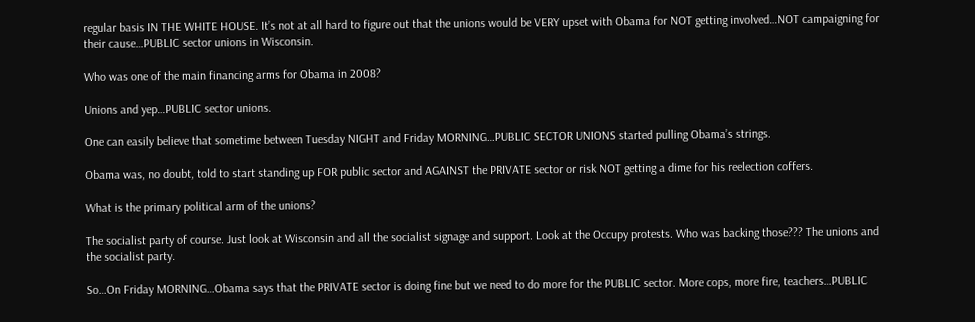regular basis IN THE WHITE HOUSE. It’s not at all hard to figure out that the unions would be VERY upset with Obama for NOT getting involved…NOT campaigning for their cause…PUBLIC sector unions in Wisconsin.

Who was one of the main financing arms for Obama in 2008?

Unions and yep…PUBLIC sector unions.

One can easily believe that sometime between Tuesday NIGHT and Friday MORNING…PUBLIC SECTOR UNIONS started pulling Obama’s strings.

Obama was, no doubt, told to start standing up FOR public sector and AGAINST the PRIVATE sector or risk NOT getting a dime for his reelection coffers.

What is the primary political arm of the unions?

The socialist party of course. Just look at Wisconsin and all the socialist signage and support. Look at the Occupy protests. Who was backing those??? The unions and the socialist party.

So…On Friday MORNING…Obama says that the PRIVATE sector is doing fine but we need to do more for the PUBLIC sector. More cops, more fire, teachers…PUBLIC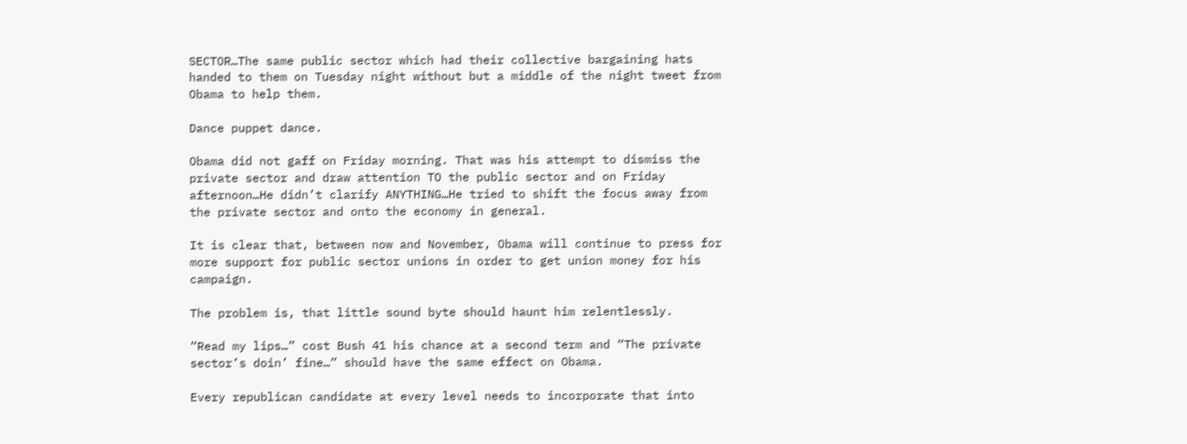SECTOR…The same public sector which had their collective bargaining hats handed to them on Tuesday night without but a middle of the night tweet from Obama to help them.

Dance puppet dance.

Obama did not gaff on Friday morning. That was his attempt to dismiss the private sector and draw attention TO the public sector and on Friday afternoon…He didn’t clarify ANYTHING…He tried to shift the focus away from the private sector and onto the economy in general.

It is clear that, between now and November, Obama will continue to press for more support for public sector unions in order to get union money for his campaign.

The problem is, that little sound byte should haunt him relentlessly.

“Read my lips…” cost Bush 41 his chance at a second term and “The private sector’s doin’ fine…” should have the same effect on Obama.

Every republican candidate at every level needs to incorporate that into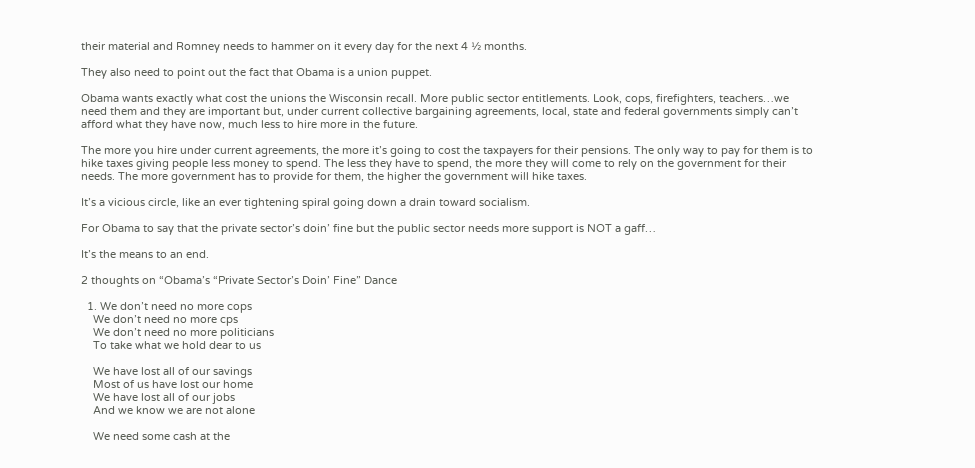their material and Romney needs to hammer on it every day for the next 4 ½ months.

They also need to point out the fact that Obama is a union puppet.

Obama wants exactly what cost the unions the Wisconsin recall. More public sector entitlements. Look, cops, firefighters, teachers…we need them and they are important but, under current collective bargaining agreements, local, state and federal governments simply can’t afford what they have now, much less to hire more in the future.

The more you hire under current agreements, the more it’s going to cost the taxpayers for their pensions. The only way to pay for them is to hike taxes giving people less money to spend. The less they have to spend, the more they will come to rely on the government for their needs. The more government has to provide for them, the higher the government will hike taxes.

It’s a vicious circle, like an ever tightening spiral going down a drain toward socialism.

For Obama to say that the private sector’s doin’ fine but the public sector needs more support is NOT a gaff…

It’s the means to an end.

2 thoughts on “Obama’s “Private Sector’s Doin’ Fine” Dance

  1. We don’t need no more cops
    We don’t need no more cps
    We don’t need no more politicians
    To take what we hold dear to us

    We have lost all of our savings
    Most of us have lost our home
    We have lost all of our jobs
    And we know we are not alone

    We need some cash at the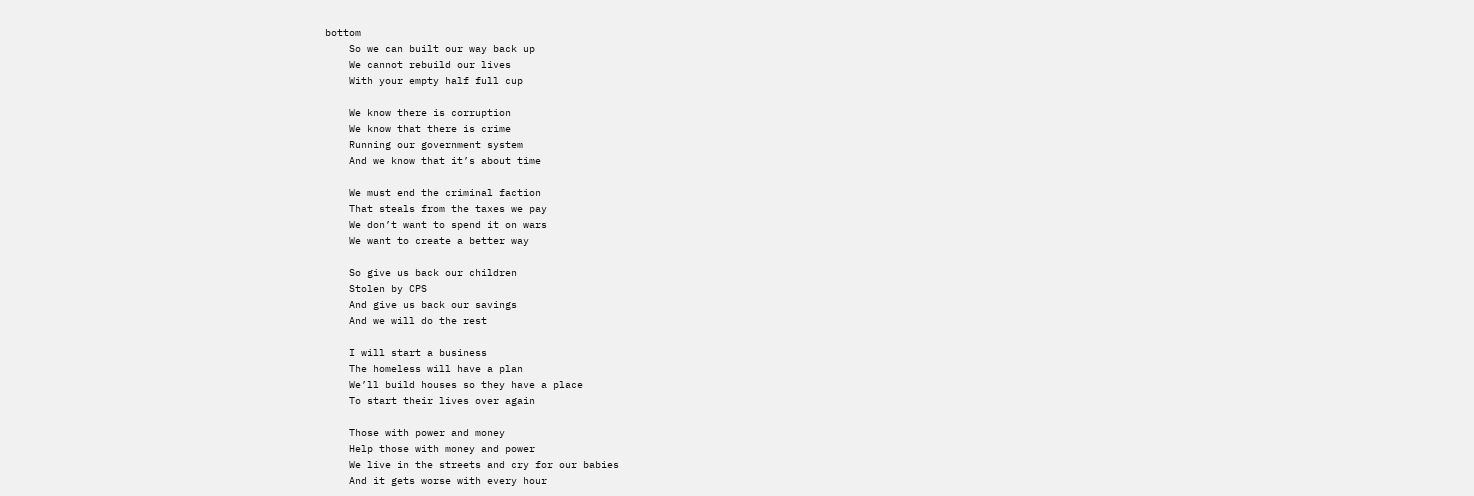bottom
    So we can built our way back up
    We cannot rebuild our lives
    With your empty half full cup

    We know there is corruption
    We know that there is crime
    Running our government system
    And we know that it’s about time

    We must end the criminal faction
    That steals from the taxes we pay
    We don’t want to spend it on wars
    We want to create a better way

    So give us back our children
    Stolen by CPS
    And give us back our savings
    And we will do the rest

    I will start a business
    The homeless will have a plan
    We’ll build houses so they have a place
    To start their lives over again

    Those with power and money
    Help those with money and power
    We live in the streets and cry for our babies
    And it gets worse with every hour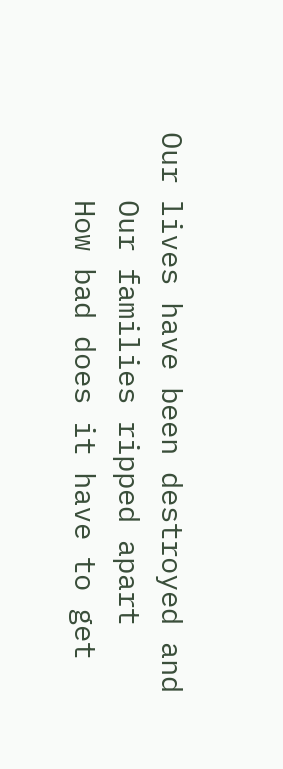Our lives have been destroyed and
    Our families ripped apart
    How bad does it have to get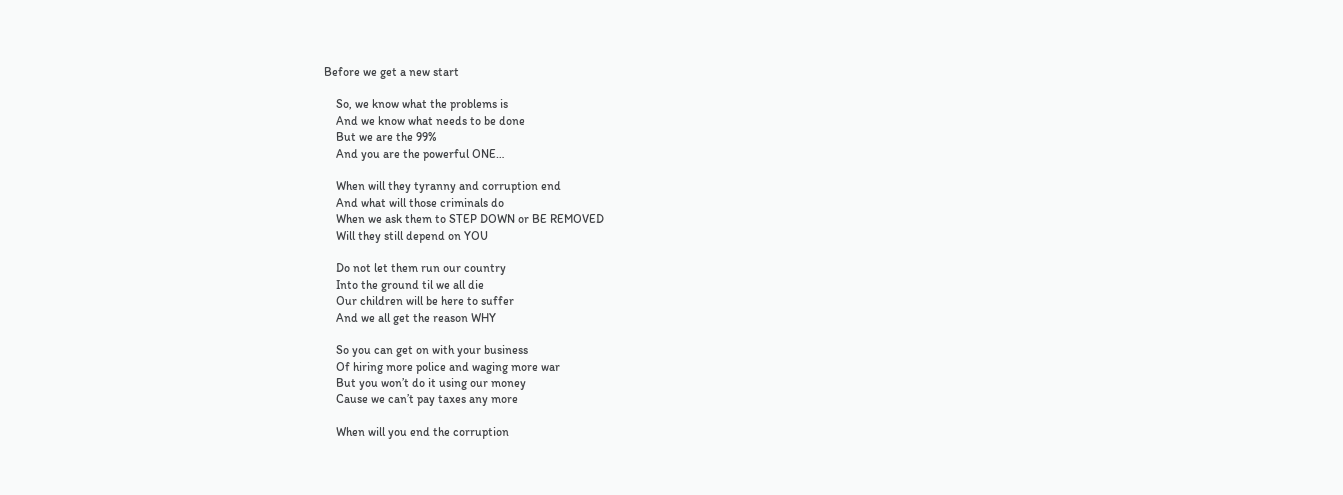Before we get a new start

    So, we know what the problems is
    And we know what needs to be done
    But we are the 99%
    And you are the powerful ONE…

    When will they tyranny and corruption end
    And what will those criminals do
    When we ask them to STEP DOWN or BE REMOVED
    Will they still depend on YOU

    Do not let them run our country
    Into the ground til we all die
    Our children will be here to suffer
    And we all get the reason WHY

    So you can get on with your business
    Of hiring more police and waging more war
    But you won’t do it using our money
    Cause we can’t pay taxes any more

    When will you end the corruption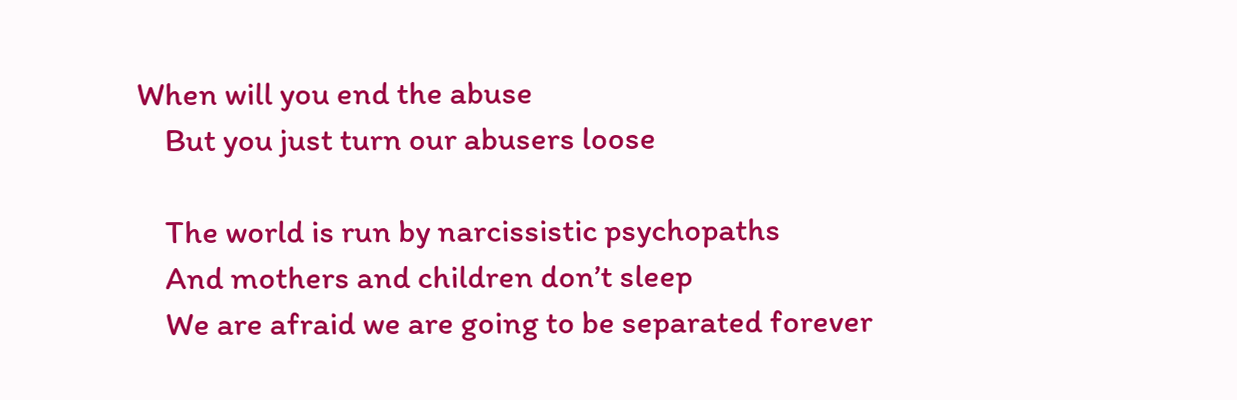When will you end the abuse
    But you just turn our abusers loose

    The world is run by narcissistic psychopaths
    And mothers and children don’t sleep
    We are afraid we are going to be separated forever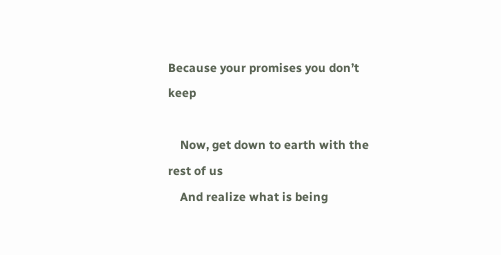Because your promises you don’t keep

    Now, get down to earth with the rest of us
    And realize what is being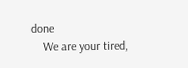done
    We are your tired,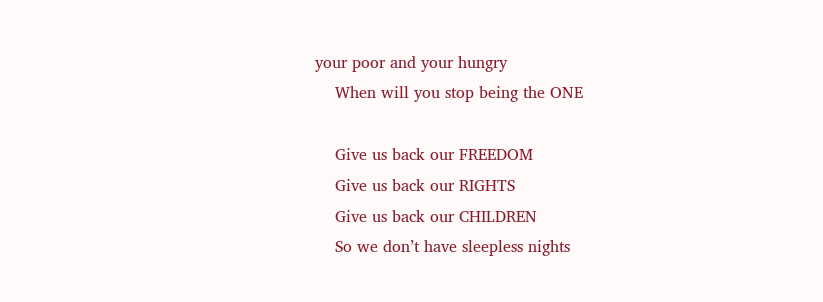your poor and your hungry
    When will you stop being the ONE

    Give us back our FREEDOM
    Give us back our RIGHTS
    Give us back our CHILDREN
    So we don’t have sleepless nights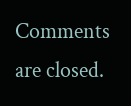Comments are closed.